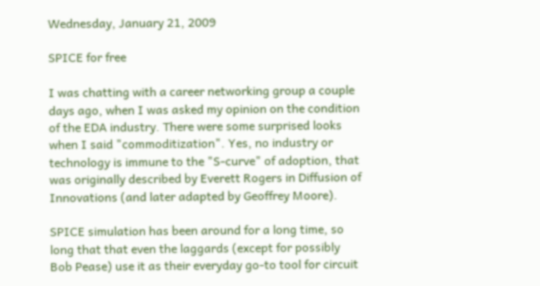Wednesday, January 21, 2009

SPICE for free

I was chatting with a career networking group a couple days ago, when I was asked my opinion on the condition of the EDA industry. There were some surprised looks when I said "commoditization". Yes, no industry or technology is immune to the "S-curve" of adoption, that was originally described by Everett Rogers in Diffusion of Innovations (and later adapted by Geoffrey Moore).

SPICE simulation has been around for a long time, so long that that even the laggards (except for possibly Bob Pease) use it as their everyday go-to tool for circuit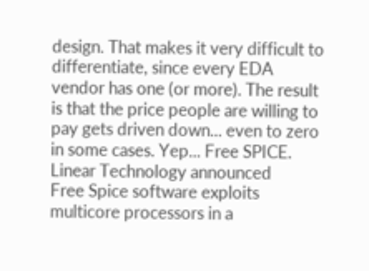design. That makes it very difficult to differentiate, since every EDA vendor has one (or more). The result is that the price people are willing to pay gets driven down... even to zero in some cases. Yep... Free SPICE. Linear Technology announced
Free Spice software exploits multicore processors in a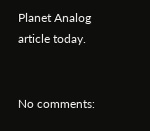Planet Analog article today.


No comments: